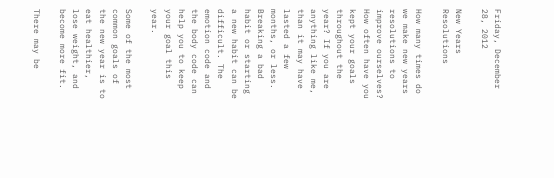Friday, December 28, 2012

New Years Resolutions

How many times do we make new years resolutions to improve ourselves? How often have you kept your goals throughout the year? If you are anything like me, than it may have lasted a few months, or less. Breaking a bad habit or starting a new habit can be difficult. The emotion code and the body code can help you to keep your goal this year.

Some of the most common goals of the new year is to eat healthier, lose weight, and become more fit.

There may be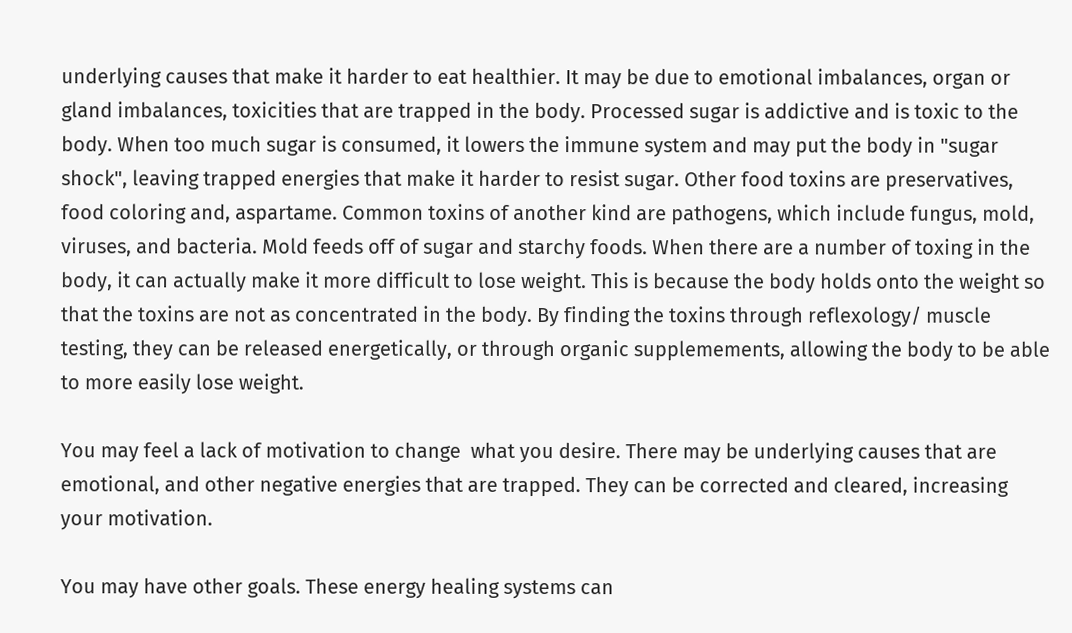underlying causes that make it harder to eat healthier. It may be due to emotional imbalances, organ or gland imbalances, toxicities that are trapped in the body. Processed sugar is addictive and is toxic to the body. When too much sugar is consumed, it lowers the immune system and may put the body in "sugar shock", leaving trapped energies that make it harder to resist sugar. Other food toxins are preservatives, food coloring and, aspartame. Common toxins of another kind are pathogens, which include fungus, mold, viruses, and bacteria. Mold feeds off of sugar and starchy foods. When there are a number of toxing in the body, it can actually make it more difficult to lose weight. This is because the body holds onto the weight so that the toxins are not as concentrated in the body. By finding the toxins through reflexology/ muscle testing, they can be released energetically, or through organic supplemements, allowing the body to be able to more easily lose weight.

You may feel a lack of motivation to change  what you desire. There may be underlying causes that are emotional, and other negative energies that are trapped. They can be corrected and cleared, increasing your motivation.

You may have other goals. These energy healing systems can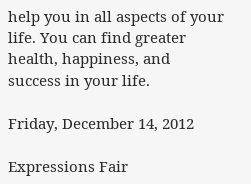help you in all aspects of your life. You can find greater health, happiness, and success in your life.

Friday, December 14, 2012

Expressions Fair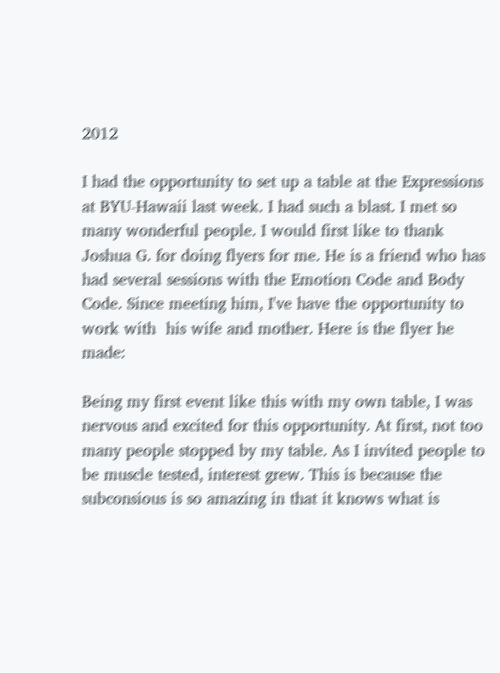2012

I had the opportunity to set up a table at the Expressions at BYU-Hawaii last week. I had such a blast. I met so many wonderful people. I would first like to thank Joshua G. for doing flyers for me. He is a friend who has had several sessions with the Emotion Code and Body Code. Since meeting him, I've have the opportunity to work with  his wife and mother. Here is the flyer he made:

Being my first event like this with my own table, I was nervous and excited for this opportunity. At first, not too many people stopped by my table. As I invited people to be muscle tested, interest grew. This is because the subconsious is so amazing in that it knows what is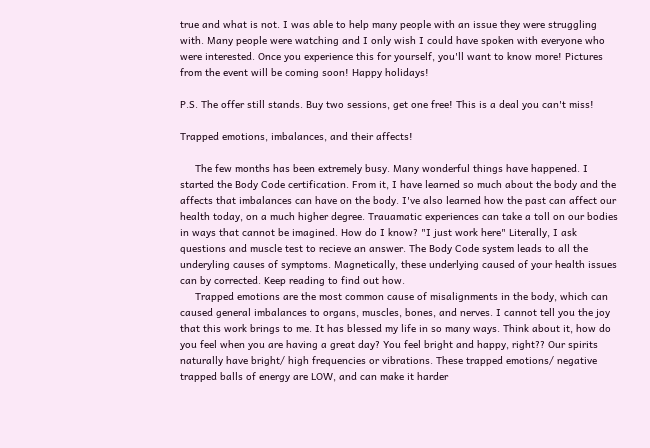true and what is not. I was able to help many people with an issue they were struggling with. Many people were watching and I only wish I could have spoken with everyone who were interested. Once you experience this for yourself, you'll want to know more! Pictures from the event will be coming soon! Happy holidays!

P.S. The offer still stands. Buy two sessions, get one free! This is a deal you can't miss!

Trapped emotions, imbalances, and their affects!

     The few months has been extremely busy. Many wonderful things have happened. I started the Body Code certification. From it, I have learned so much about the body and the affects that imbalances can have on the body. I've also learned how the past can affect our health today, on a much higher degree. Trauamatic experiences can take a toll on our bodies in ways that cannot be imagined. How do I know? "I just work here" Literally, I ask questions and muscle test to recieve an answer. The Body Code system leads to all the underyling causes of symptoms. Magnetically, these underlying caused of your health issues can by corrected. Keep reading to find out how.
     Trapped emotions are the most common cause of misalignments in the body, which can caused general imbalances to organs, muscles, bones, and nerves. I cannot tell you the joy that this work brings to me. It has blessed my life in so many ways. Think about it, how do you feel when you are having a great day? You feel bright and happy, right?? Our spirits naturally have bright/ high frequencies or vibrations. These trapped emotions/ negative trapped balls of energy are LOW, and can make it harder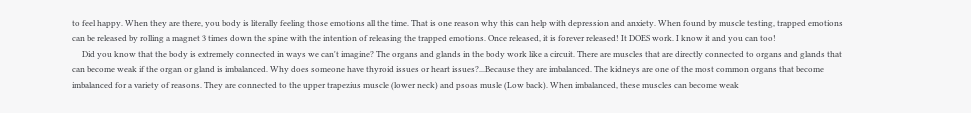to feel happy. When they are there, you body is literally feeling those emotions all the time. That is one reason why this can help with depression and anxiety. When found by muscle testing, trapped emotions can be released by rolling a magnet 3 times down the spine with the intention of releasing the trapped emotions. Once released, it is forever released! It DOES work. I know it and you can too!
     Did you know that the body is extremely connected in ways we can't imagine? The organs and glands in the body work like a circuit. There are muscles that are directly connected to organs and glands that can become weak if the organ or gland is imbalanced. Why does someone have thyroid issues or heart issues?...Because they are imbalanced. The kidneys are one of the most common organs that become imbalanced for a variety of reasons. They are connected to the upper trapezius muscle (lower neck) and psoas musle (Low back). When imbalanced, these muscles can become weak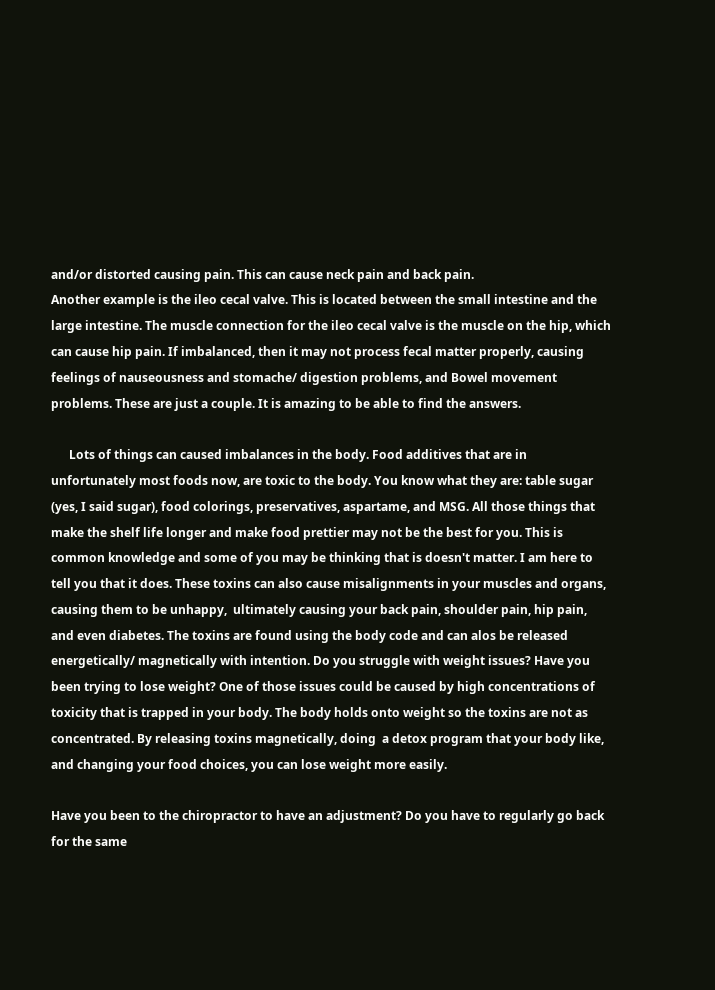and/or distorted causing pain. This can cause neck pain and back pain.
Another example is the ileo cecal valve. This is located between the small intestine and the large intestine. The muscle connection for the ileo cecal valve is the muscle on the hip, which can cause hip pain. If imbalanced, then it may not process fecal matter properly, causing feelings of nauseousness and stomache/ digestion problems, and Bowel movement problems. These are just a couple. It is amazing to be able to find the answers.

      Lots of things can caused imbalances in the body. Food additives that are in unfortunately most foods now, are toxic to the body. You know what they are: table sugar (yes, I said sugar), food colorings, preservatives, aspartame, and MSG. All those things that make the shelf life longer and make food prettier may not be the best for you. This is common knowledge and some of you may be thinking that is doesn't matter. I am here to tell you that it does. These toxins can also cause misalignments in your muscles and organs, causing them to be unhappy,  ultimately causing your back pain, shoulder pain, hip pain, and even diabetes. The toxins are found using the body code and can alos be released energetically/ magnetically with intention. Do you struggle with weight issues? Have you been trying to lose weight? One of those issues could be caused by high concentrations of toxicity that is trapped in your body. The body holds onto weight so the toxins are not as concentrated. By releasing toxins magnetically, doing  a detox program that your body like, and changing your food choices, you can lose weight more easily.

Have you been to the chiropractor to have an adjustment? Do you have to regularly go back for the same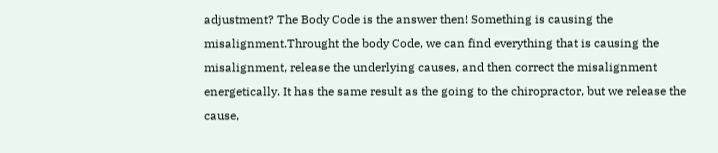adjustment? The Body Code is the answer then! Something is causing the misalignment.Throught the body Code, we can find everything that is causing the misalignment, release the underlying causes, and then correct the misalignment energetically. It has the same result as the going to the chiropractor, but we release the cause,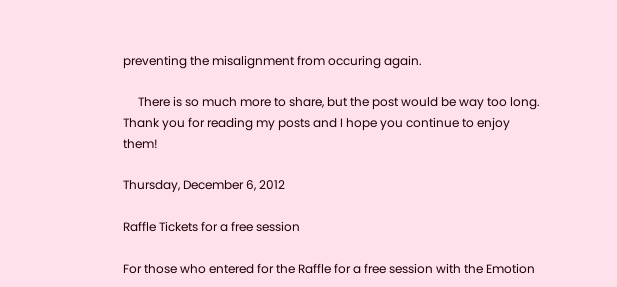preventing the misalignment from occuring again.

     There is so much more to share, but the post would be way too long. Thank you for reading my posts and I hope you continue to enjoy them!

Thursday, December 6, 2012

Raffle Tickets for a free session

For those who entered for the Raffle for a free session with the Emotion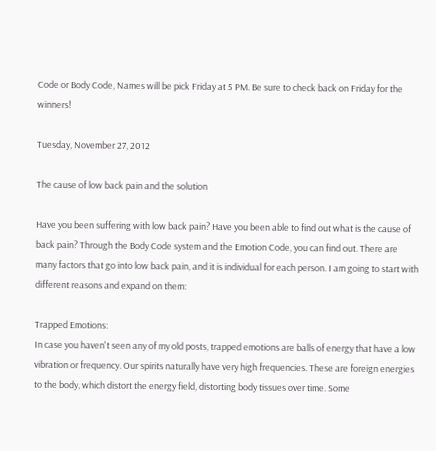Code or Body Code, Names will be pick Friday at 5 PM. Be sure to check back on Friday for the winners!

Tuesday, November 27, 2012

The cause of low back pain and the solution

Have you been suffering with low back pain? Have you been able to find out what is the cause of back pain? Through the Body Code system and the Emotion Code, you can find out. There are many factors that go into low back pain, and it is individual for each person. I am going to start with different reasons and expand on them:

Trapped Emotions:
In case you haven't seen any of my old posts, trapped emotions are balls of energy that have a low vibration or frequency. Our spirits naturally have very high frequencies. These are foreign energies to the body, which distort the energy field, distorting body tissues over time. Some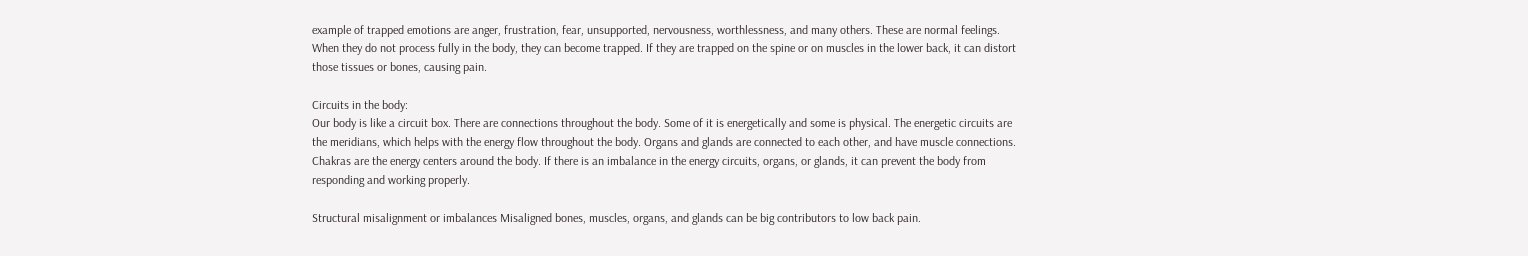example of trapped emotions are anger, frustration, fear, unsupported, nervousness, worthlessness, and many others. These are normal feelings. When they do not process fully in the body, they can become trapped. If they are trapped on the spine or on muscles in the lower back, it can distort those tissues or bones, causing pain.

Circuits in the body:
Our body is like a circuit box. There are connections throughout the body. Some of it is energetically and some is physical. The energetic circuits are the meridians, which helps with the energy flow throughout the body. Organs and glands are connected to each other, and have muscle connections. Chakras are the energy centers around the body. If there is an imbalance in the energy circuits, organs, or glands, it can prevent the body from responding and working properly.

Structural misalignment or imbalances Misaligned bones, muscles, organs, and glands can be big contributors to low back pain.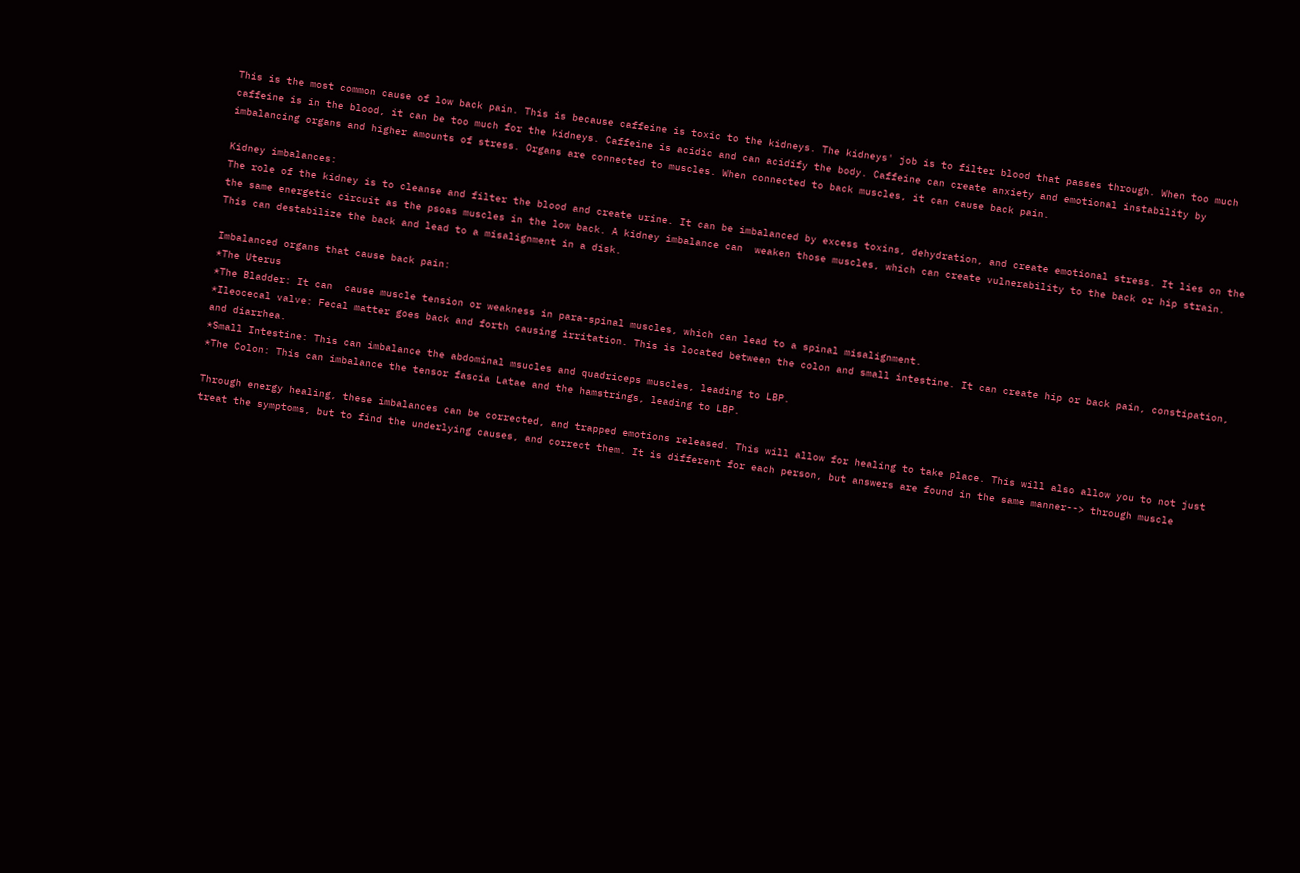This is the most common cause of low back pain. This is because caffeine is toxic to the kidneys. The kidneys' job is to filter blood that passes through. When too much caffeine is in the blood, it can be too much for the kidneys. Caffeine is acidic and can acidify the body. Caffeine can create anxiety and emotional instability by imbalancing organs and higher amounts of stress. Organs are connected to muscles. When connected to back muscles, it can cause back pain.

Kidney imbalances:
The role of the kidney is to cleanse and filter the blood and create urine. It can be imbalanced by excess toxins, dehydration, and create emotional stress. It lies on the the same energetic circuit as the psoas muscles in the low back. A kidney imbalance can  weaken those muscles, which can create vulnerability to the back or hip strain. This can destabilize the back and lead to a misalignment in a disk.

Imbalanced organs that cause back pain:
*The Uterus
*The Bladder: It can  cause muscle tension or weakness in para-spinal muscles, which can lead to a spinal misalignment.
*Ileocecal valve: Fecal matter goes back and forth causing irritation. This is located between the colon and small intestine. It can create hip or back pain, constipation, and diarrhea.
*Small Intestine: This can imbalance the abdominal msucles and quadriceps muscles, leading to LBP.
*The Colon: This can imbalance the tensor fascia Latae and the hamstrings, leading to LBP.

Through energy healing, these imbalances can be corrected, and trapped emotions released. This will allow for healing to take place. This will also allow you to not just treat the symptoms, but to find the underlying causes, and correct them. It is different for each person, but answers are found in the same manner--> through muscle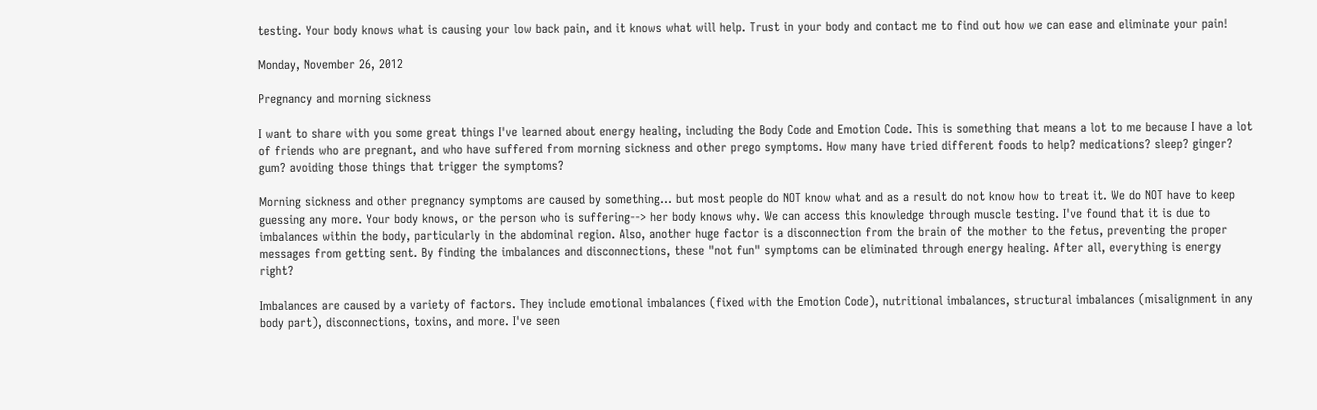testing. Your body knows what is causing your low back pain, and it knows what will help. Trust in your body and contact me to find out how we can ease and eliminate your pain!

Monday, November 26, 2012

Pregnancy and morning sickness

I want to share with you some great things I've learned about energy healing, including the Body Code and Emotion Code. This is something that means a lot to me because I have a lot of friends who are pregnant, and who have suffered from morning sickness and other prego symptoms. How many have tried different foods to help? medications? sleep? ginger? gum? avoiding those things that trigger the symptoms?

Morning sickness and other pregnancy symptoms are caused by something... but most people do NOT know what and as a result do not know how to treat it. We do NOT have to keep guessing any more. Your body knows, or the person who is suffering--> her body knows why. We can access this knowledge through muscle testing. I've found that it is due to imbalances within the body, particularly in the abdominal region. Also, another huge factor is a disconnection from the brain of the mother to the fetus, preventing the proper messages from getting sent. By finding the imbalances and disconnections, these "not fun" symptoms can be eliminated through energy healing. After all, everything is energy right?

Imbalances are caused by a variety of factors. They include emotional imbalances (fixed with the Emotion Code), nutritional imbalances, structural imbalances (misalignment in any body part), disconnections, toxins, and more. I've seen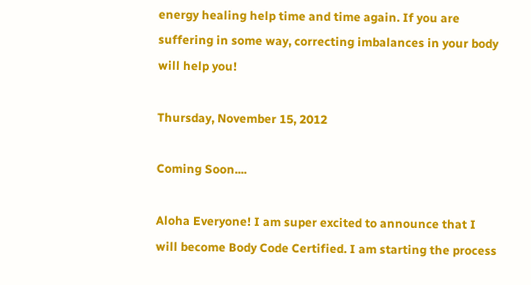energy healing help time and time again. If you are suffering in some way, correcting imbalances in your body will help you!

Thursday, November 15, 2012

Coming Soon....

Aloha Everyone! I am super excited to announce that I will become Body Code Certified. I am starting the process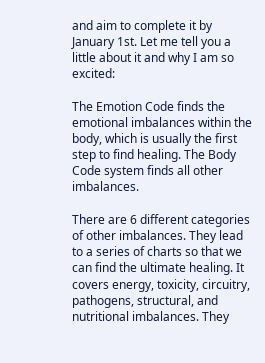and aim to complete it by January 1st. Let me tell you a little about it and why I am so excited:

The Emotion Code finds the emotional imbalances within the body, which is usually the first step to find healing. The Body Code system finds all other imbalances.

There are 6 different categories of other imbalances. They lead to a series of charts so that we can find the ultimate healing. It covers energy, toxicity, circuitry, pathogens, structural, and nutritional imbalances. They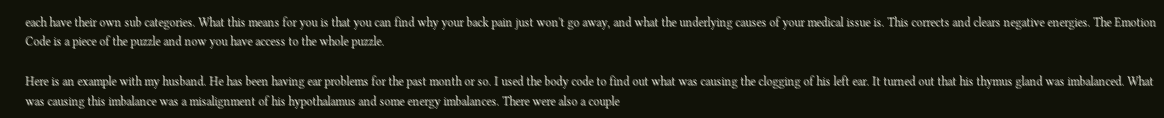each have their own sub categories. What this means for you is that you can find why your back pain just won't go away, and what the underlying causes of your medical issue is. This corrects and clears negative energies. The Emotion Code is a piece of the puzzle and now you have access to the whole puzzle.

Here is an example with my husband. He has been having ear problems for the past month or so. I used the body code to find out what was causing the clogging of his left ear. It turned out that his thymus gland was imbalanced. What was causing this imbalance was a misalignment of his hypothalamus and some energy imbalances. There were also a couple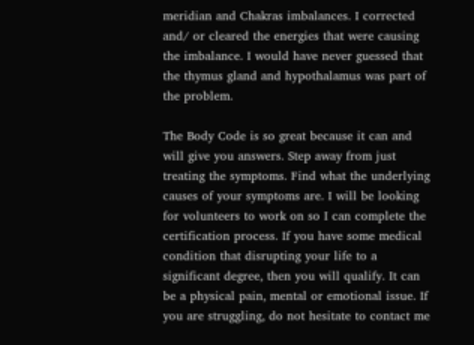meridian and Chakras imbalances. I corrected and/ or cleared the energies that were causing the imbalance. I would have never guessed that the thymus gland and hypothalamus was part of the problem.

The Body Code is so great because it can and will give you answers. Step away from just treating the symptoms. Find what the underlying causes of your symptoms are. I will be looking for volunteers to work on so I can complete the certification process. If you have some medical condition that disrupting your life to a significant degree, then you will qualify. It can be a physical pain, mental or emotional issue. If you are struggling, do not hesitate to contact me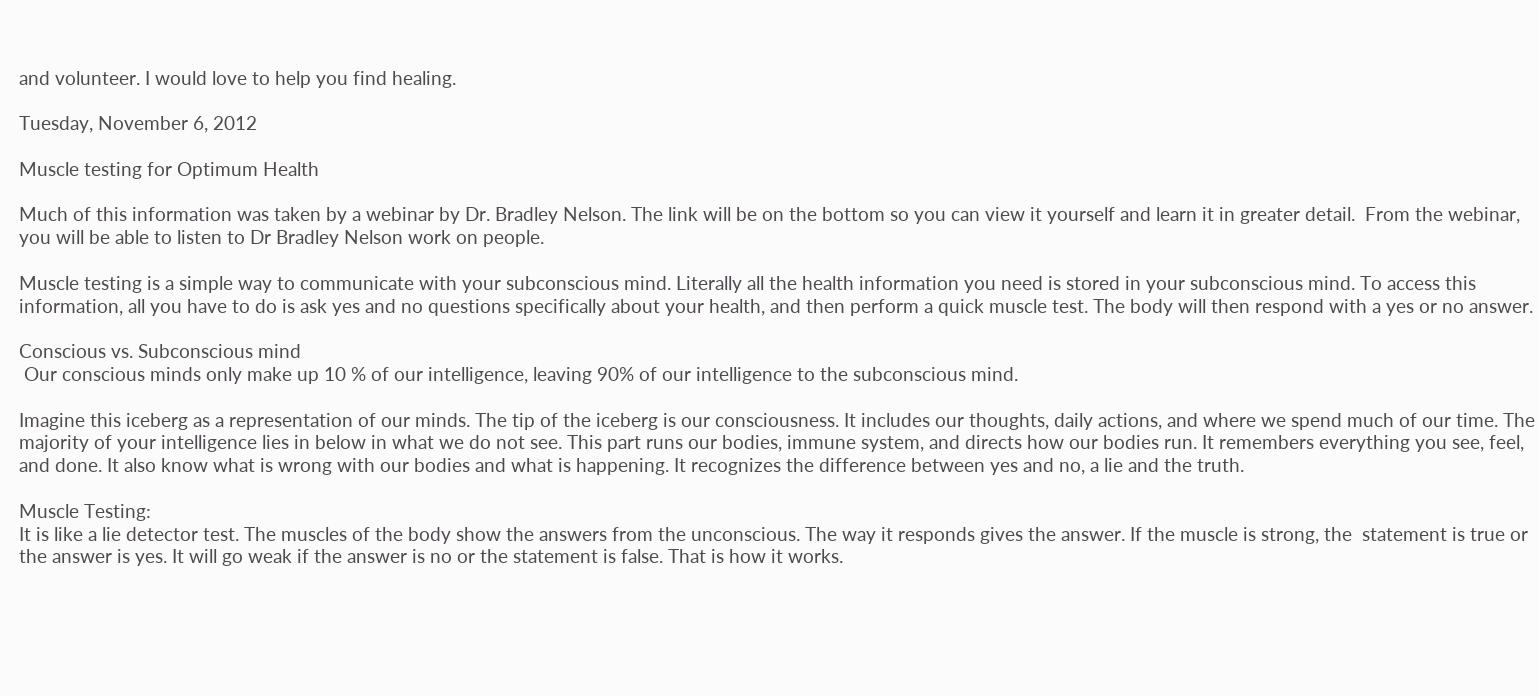and volunteer. I would love to help you find healing.

Tuesday, November 6, 2012

Muscle testing for Optimum Health

Much of this information was taken by a webinar by Dr. Bradley Nelson. The link will be on the bottom so you can view it yourself and learn it in greater detail.  From the webinar, you will be able to listen to Dr Bradley Nelson work on people.

Muscle testing is a simple way to communicate with your subconscious mind. Literally all the health information you need is stored in your subconscious mind. To access this information, all you have to do is ask yes and no questions specifically about your health, and then perform a quick muscle test. The body will then respond with a yes or no answer.

Conscious vs. Subconscious mind
 Our conscious minds only make up 10 % of our intelligence, leaving 90% of our intelligence to the subconscious mind.

Imagine this iceberg as a representation of our minds. The tip of the iceberg is our consciousness. It includes our thoughts, daily actions, and where we spend much of our time. The majority of your intelligence lies in below in what we do not see. This part runs our bodies, immune system, and directs how our bodies run. It remembers everything you see, feel, and done. It also know what is wrong with our bodies and what is happening. It recognizes the difference between yes and no, a lie and the truth.

Muscle Testing:
It is like a lie detector test. The muscles of the body show the answers from the unconscious. The way it responds gives the answer. If the muscle is strong, the  statement is true or the answer is yes. It will go weak if the answer is no or the statement is false. That is how it works.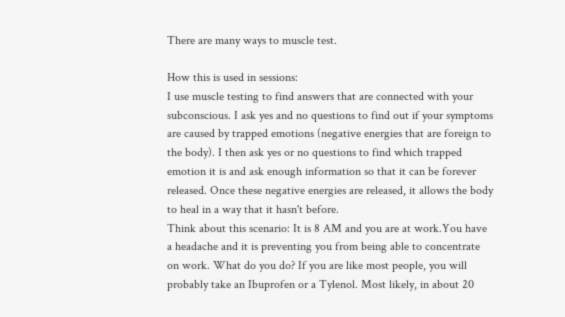There are many ways to muscle test.

How this is used in sessions:
I use muscle testing to find answers that are connected with your subconscious. I ask yes and no questions to find out if your symptoms are caused by trapped emotions (negative energies that are foreign to the body). I then ask yes or no questions to find which trapped emotion it is and ask enough information so that it can be forever released. Once these negative energies are released, it allows the body to heal in a way that it hasn't before.
Think about this scenario: It is 8 AM and you are at work.You have a headache and it is preventing you from being able to concentrate on work. What do you do? If you are like most people, you will probably take an Ibuprofen or a Tylenol. Most likely, in about 20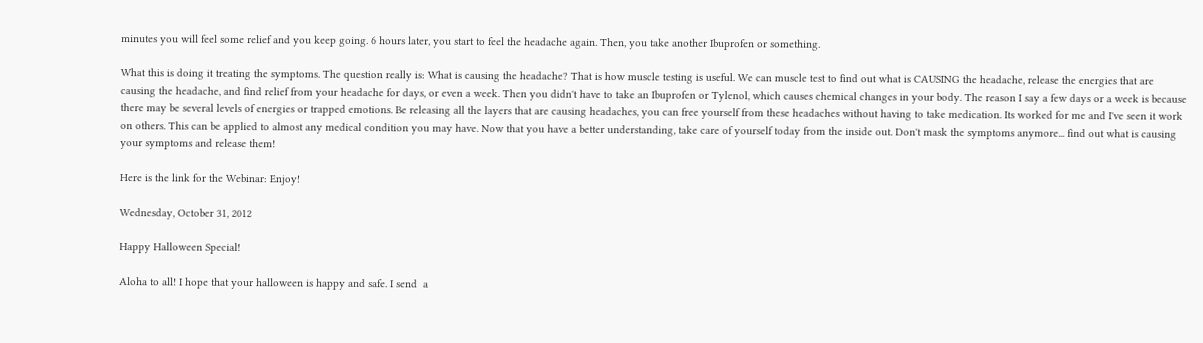minutes you will feel some relief and you keep going. 6 hours later, you start to feel the headache again. Then, you take another Ibuprofen or something.

What this is doing it treating the symptoms. The question really is: What is causing the headache? That is how muscle testing is useful. We can muscle test to find out what is CAUSING the headache, release the energies that are causing the headache, and find relief from your headache for days, or even a week. Then you didn't have to take an Ibuprofen or Tylenol, which causes chemical changes in your body. The reason I say a few days or a week is because there may be several levels of energies or trapped emotions. Be releasing all the layers that are causing headaches, you can free yourself from these headaches without having to take medication. Its worked for me and I've seen it work on others. This can be applied to almost any medical condition you may have. Now that you have a better understanding, take care of yourself today from the inside out. Don't mask the symptoms anymore... find out what is causing your symptoms and release them!

Here is the link for the Webinar: Enjoy!

Wednesday, October 31, 2012

Happy Halloween Special!

Aloha to all! I hope that your halloween is happy and safe. I send  a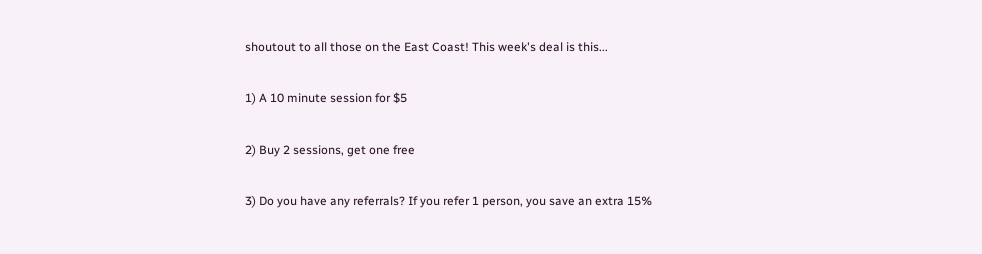shoutout to all those on the East Coast! This week's deal is this...

1) A 10 minute session for $5

2) Buy 2 sessions, get one free

3) Do you have any referrals? If you refer 1 person, you save an extra 15%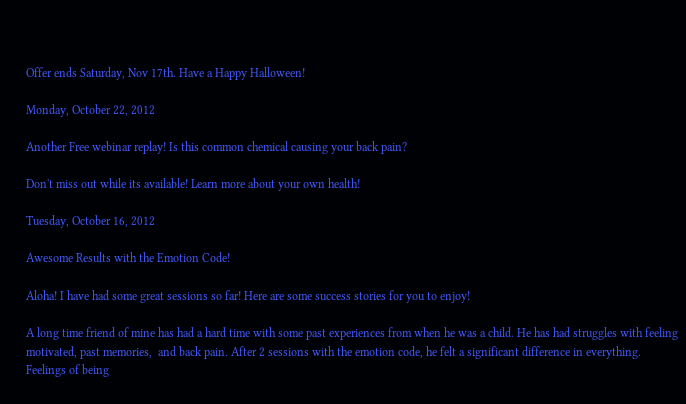Offer ends Saturday, Nov 17th. Have a Happy Halloween!

Monday, October 22, 2012

Another Free webinar replay! Is this common chemical causing your back pain?

Don't miss out while its available! Learn more about your own health!

Tuesday, October 16, 2012

Awesome Results with the Emotion Code!

Aloha! I have had some great sessions so far! Here are some success stories for you to enjoy!

A long time friend of mine has had a hard time with some past experiences from when he was a child. He has had struggles with feeling motivated, past memories,  and back pain. After 2 sessions with the emotion code, he felt a significant difference in everything.
Feelings of being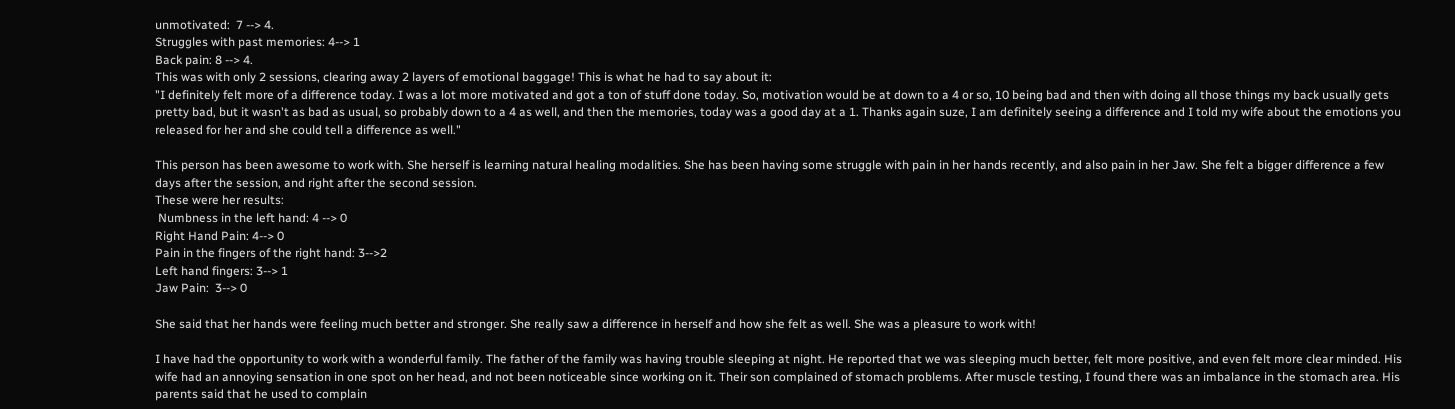unmotivated:  7 --> 4.
Struggles with past memories: 4--> 1
Back pain: 8 --> 4.
This was with only 2 sessions, clearing away 2 layers of emotional baggage! This is what he had to say about it:
"I definitely felt more of a difference today. I was a lot more motivated and got a ton of stuff done today. So, motivation would be at down to a 4 or so, 10 being bad and then with doing all those things my back usually gets pretty bad, but it wasn't as bad as usual, so probably down to a 4 as well, and then the memories, today was a good day at a 1. Thanks again suze, I am definitely seeing a difference and I told my wife about the emotions you released for her and she could tell a difference as well."

This person has been awesome to work with. She herself is learning natural healing modalities. She has been having some struggle with pain in her hands recently, and also pain in her Jaw. She felt a bigger difference a few days after the session, and right after the second session.
These were her results:
 Numbness in the left hand: 4 --> 0
Right Hand Pain: 4--> 0
Pain in the fingers of the right hand: 3-->2
Left hand fingers: 3--> 1
Jaw Pain:  3--> 0

She said that her hands were feeling much better and stronger. She really saw a difference in herself and how she felt as well. She was a pleasure to work with!

I have had the opportunity to work with a wonderful family. The father of the family was having trouble sleeping at night. He reported that we was sleeping much better, felt more positive, and even felt more clear minded. His wife had an annoying sensation in one spot on her head, and not been noticeable since working on it. Their son complained of stomach problems. After muscle testing, I found there was an imbalance in the stomach area. His parents said that he used to complain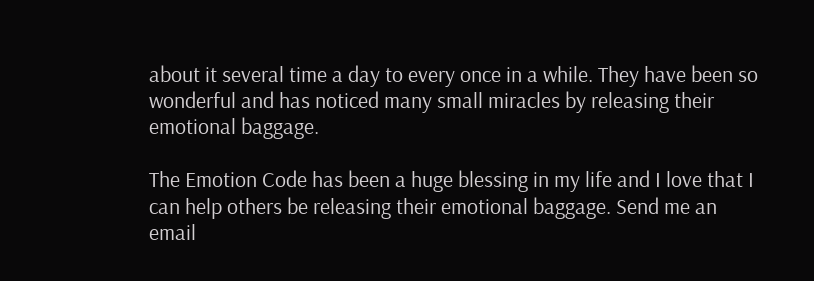about it several time a day to every once in a while. They have been so wonderful and has noticed many small miracles by releasing their emotional baggage.

The Emotion Code has been a huge blessing in my life and I love that I can help others be releasing their emotional baggage. Send me an email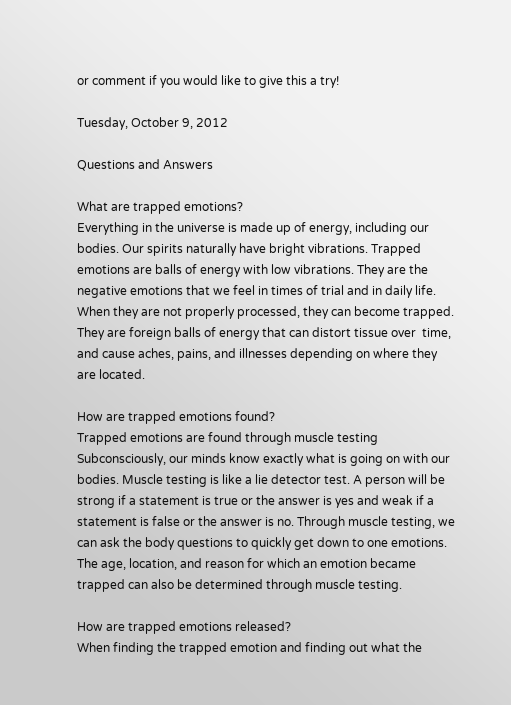or comment if you would like to give this a try!

Tuesday, October 9, 2012

Questions and Answers

What are trapped emotions?
Everything in the universe is made up of energy, including our bodies. Our spirits naturally have bright vibrations. Trapped emotions are balls of energy with low vibrations. They are the negative emotions that we feel in times of trial and in daily life. When they are not properly processed, they can become trapped. They are foreign balls of energy that can distort tissue over  time, and cause aches, pains, and illnesses depending on where they are located.

How are trapped emotions found?
Trapped emotions are found through muscle testing Subconsciously, our minds know exactly what is going on with our bodies. Muscle testing is like a lie detector test. A person will be strong if a statement is true or the answer is yes and weak if a statement is false or the answer is no. Through muscle testing, we can ask the body questions to quickly get down to one emotions. The age, location, and reason for which an emotion became trapped can also be determined through muscle testing.

How are trapped emotions released?
When finding the trapped emotion and finding out what the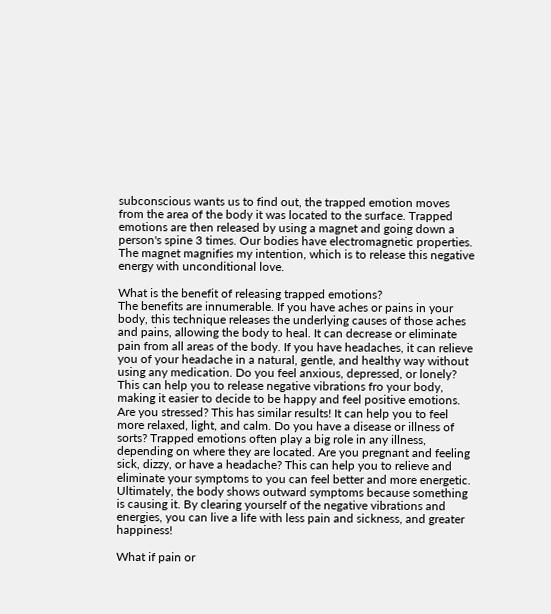subconscious wants us to find out, the trapped emotion moves from the area of the body it was located to the surface. Trapped emotions are then released by using a magnet and going down a person's spine 3 times. Our bodies have electromagnetic properties. The magnet magnifies my intention, which is to release this negative energy with unconditional love.

What is the benefit of releasing trapped emotions?
The benefits are innumerable. If you have aches or pains in your body, this technique releases the underlying causes of those aches and pains, allowing the body to heal. It can decrease or eliminate pain from all areas of the body. If you have headaches, it can relieve you of your headache in a natural, gentle, and healthy way without using any medication. Do you feel anxious, depressed, or lonely? This can help you to release negative vibrations fro your body, making it easier to decide to be happy and feel positive emotions. Are you stressed? This has similar results! It can help you to feel more relaxed, light, and calm. Do you have a disease or illness of sorts? Trapped emotions often play a big role in any illness, depending on where they are located. Are you pregnant and feeling sick, dizzy, or have a headache? This can help you to relieve and eliminate your symptoms to you can feel better and more energetic. Ultimately, the body shows outward symptoms because something is causing it. By clearing yourself of the negative vibrations and energies, you can live a life with less pain and sickness, and greater happiness!

What if pain or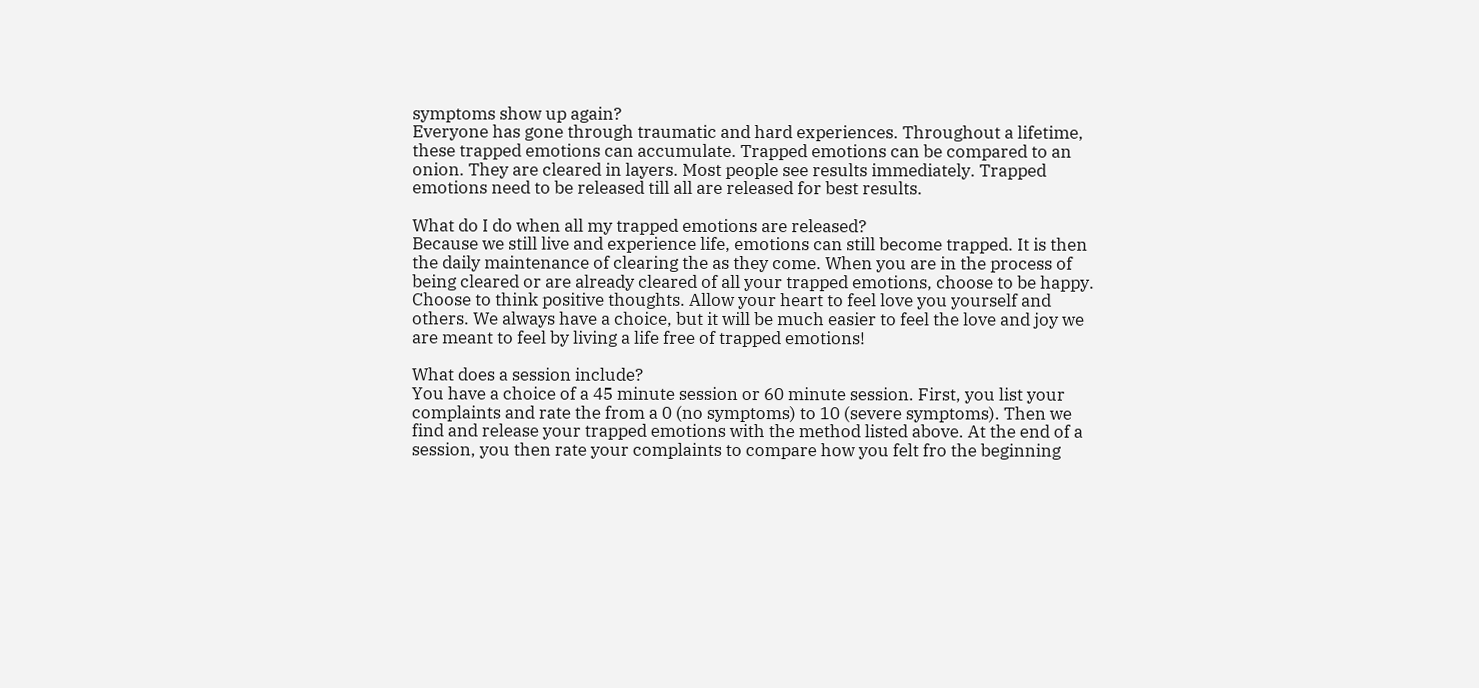symptoms show up again?
Everyone has gone through traumatic and hard experiences. Throughout a lifetime, these trapped emotions can accumulate. Trapped emotions can be compared to an onion. They are cleared in layers. Most people see results immediately. Trapped emotions need to be released till all are released for best results.

What do I do when all my trapped emotions are released?
Because we still live and experience life, emotions can still become trapped. It is then the daily maintenance of clearing the as they come. When you are in the process of being cleared or are already cleared of all your trapped emotions, choose to be happy. Choose to think positive thoughts. Allow your heart to feel love you yourself and others. We always have a choice, but it will be much easier to feel the love and joy we are meant to feel by living a life free of trapped emotions!

What does a session include?
You have a choice of a 45 minute session or 60 minute session. First, you list your complaints and rate the from a 0 (no symptoms) to 10 (severe symptoms). Then we find and release your trapped emotions with the method listed above. At the end of a session, you then rate your complaints to compare how you felt fro the beginning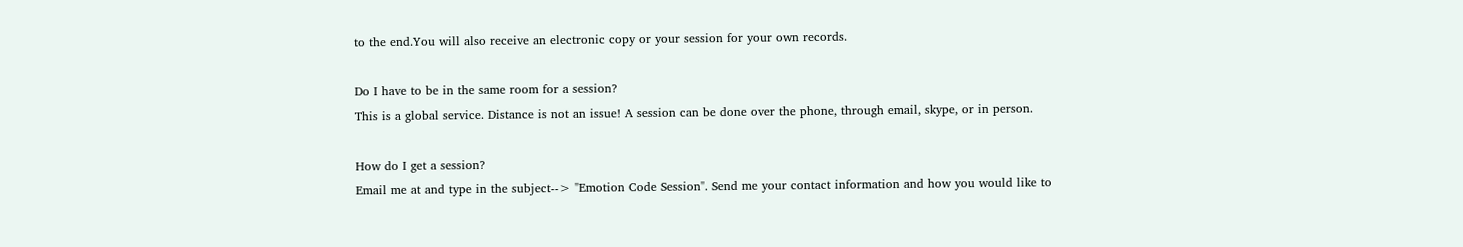to the end.You will also receive an electronic copy or your session for your own records.

Do I have to be in the same room for a session?
This is a global service. Distance is not an issue! A session can be done over the phone, through email, skype, or in person.

How do I get a session?
Email me at and type in the subject--> "Emotion Code Session". Send me your contact information and how you would like to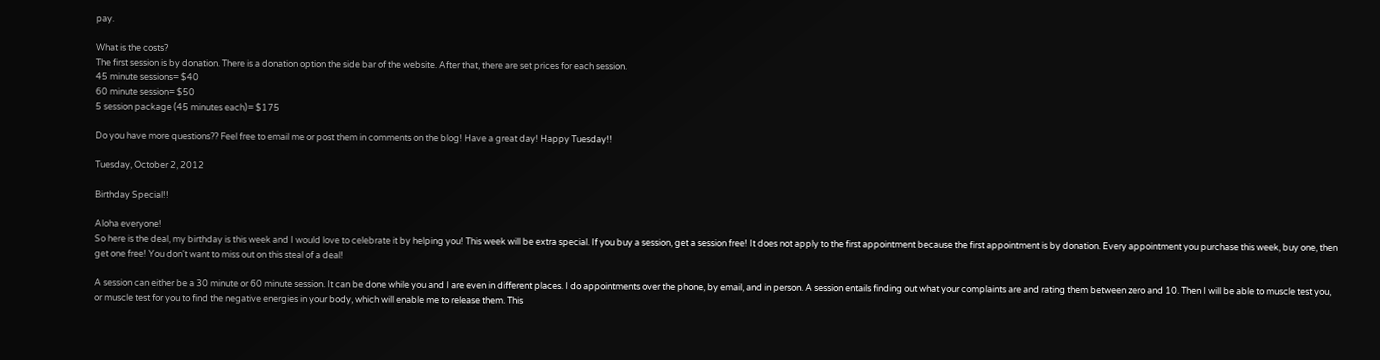pay.

What is the costs?
The first session is by donation. There is a donation option the side bar of the website. After that, there are set prices for each session.
45 minute sessions= $40
60 minute session= $50
5 session package (45 minutes each)= $175

Do you have more questions?? Feel free to email me or post them in comments on the blog! Have a great day! Happy Tuesday!!

Tuesday, October 2, 2012

Birthday Special!!

Aloha everyone!
So here is the deal, my birthday is this week and I would love to celebrate it by helping you! This week will be extra special. If you buy a session, get a session free! It does not apply to the first appointment because the first appointment is by donation. Every appointment you purchase this week, buy one, then get one free! You don't want to miss out on this steal of a deal!

A session can either be a 30 minute or 60 minute session. It can be done while you and I are even in different places. I do appointments over the phone, by email, and in person. A session entails finding out what your complaints are and rating them between zero and 10. Then I will be able to muscle test you, or muscle test for you to find the negative energies in your body, which will enable me to release them. This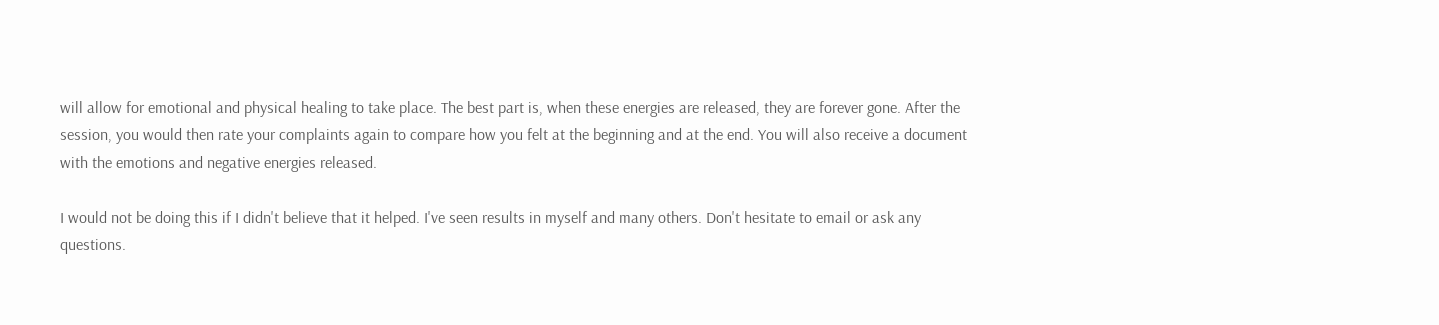will allow for emotional and physical healing to take place. The best part is, when these energies are released, they are forever gone. After the session, you would then rate your complaints again to compare how you felt at the beginning and at the end. You will also receive a document with the emotions and negative energies released.

I would not be doing this if I didn't believe that it helped. I've seen results in myself and many others. Don't hesitate to email or ask any questions.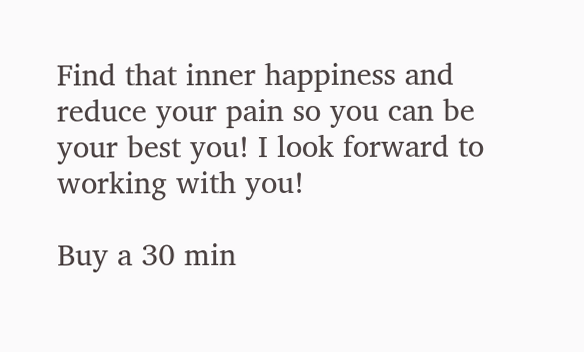Find that inner happiness and reduce your pain so you can be your best you! I look forward to working with you!

Buy a 30 min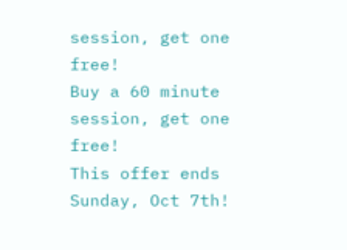session, get one free!
Buy a 60 minute session, get one free!
This offer ends Sunday, Oct 7th!